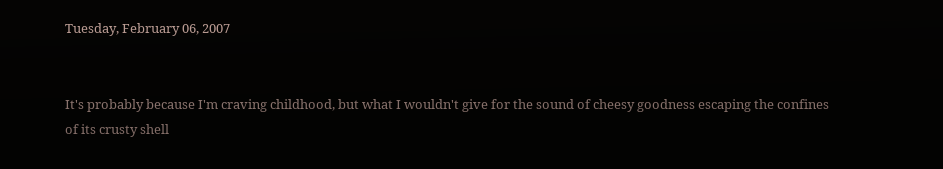Tuesday, February 06, 2007


It's probably because I'm craving childhood, but what I wouldn't give for the sound of cheesy goodness escaping the confines of its crusty shell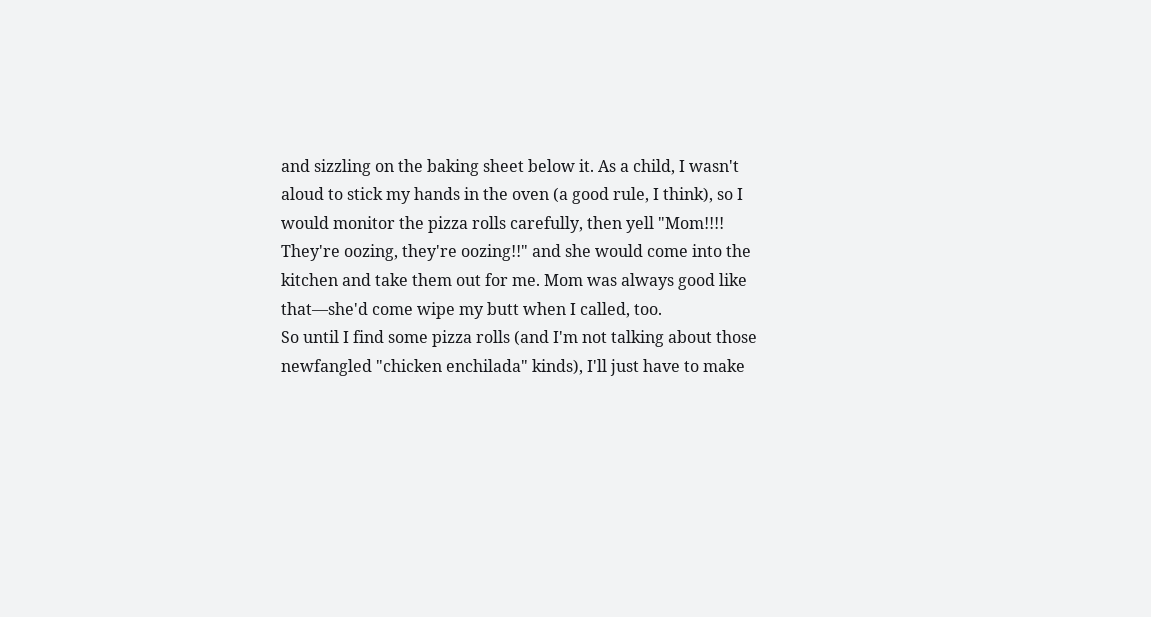and sizzling on the baking sheet below it. As a child, I wasn't aloud to stick my hands in the oven (a good rule, I think), so I would monitor the pizza rolls carefully, then yell "Mom!!!! They're oozing, they're oozing!!" and she would come into the kitchen and take them out for me. Mom was always good like that—she'd come wipe my butt when I called, too.
So until I find some pizza rolls (and I'm not talking about those newfangled "chicken enchilada" kinds), I'll just have to make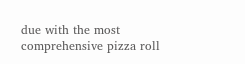due with the most comprehensive pizza roll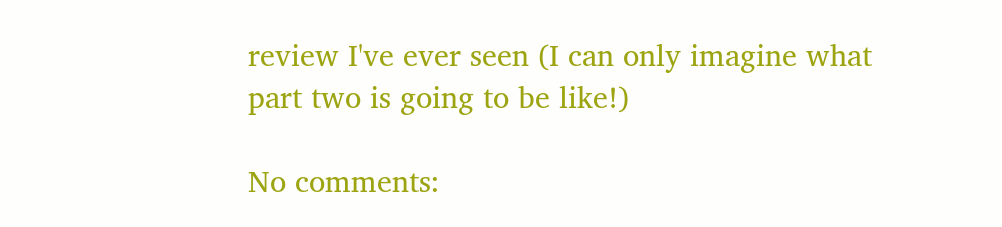review I've ever seen (I can only imagine what part two is going to be like!)

No comments: